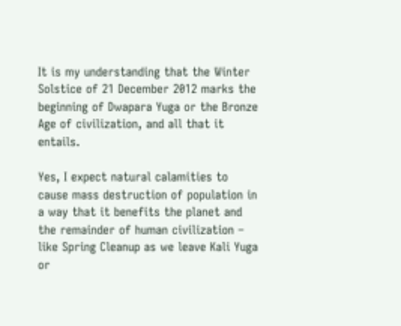It is my understanding that the Winter Solstice of 21 December 2012 marks the beginning of Dwapara Yuga or the Bronze Age of civilization, and all that it entails.

Yes, I expect natural calamities to cause mass destruction of population in a way that it benefits the planet and the remainder of human civilization – like Spring Cleanup as we leave Kali Yuga or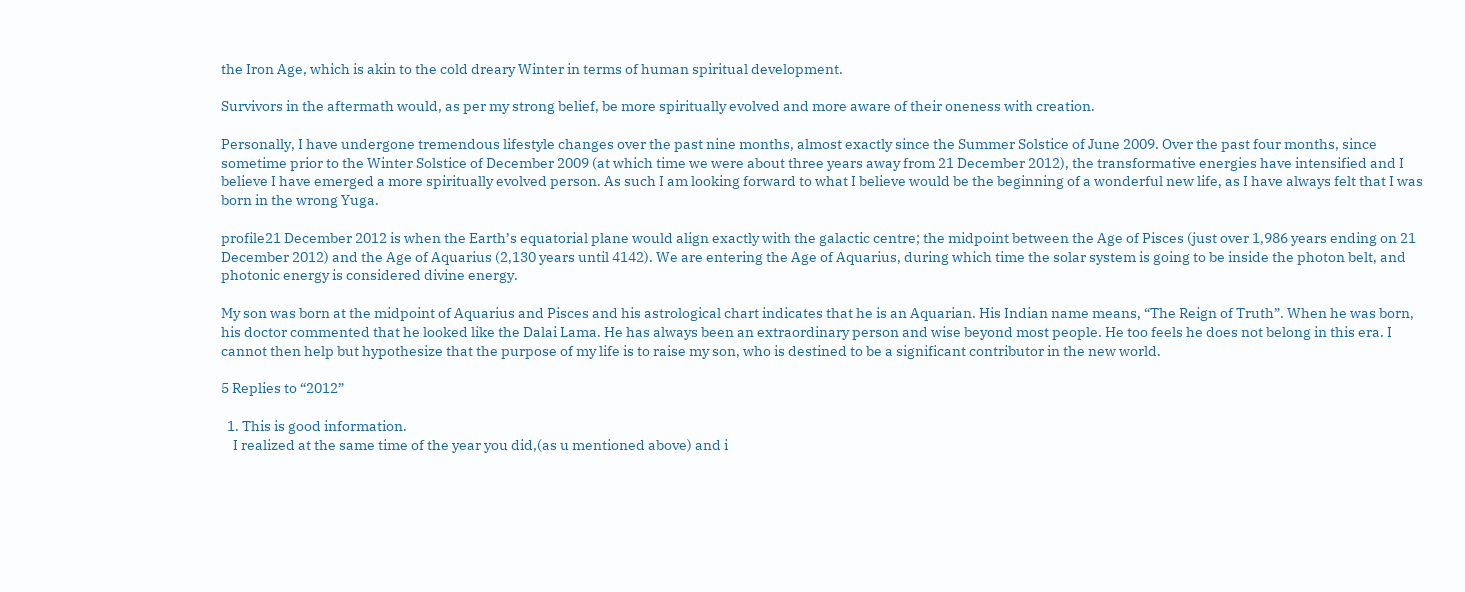the Iron Age, which is akin to the cold dreary Winter in terms of human spiritual development.

Survivors in the aftermath would, as per my strong belief, be more spiritually evolved and more aware of their oneness with creation.

Personally, I have undergone tremendous lifestyle changes over the past nine months, almost exactly since the Summer Solstice of June 2009. Over the past four months, since sometime prior to the Winter Solstice of December 2009 (at which time we were about three years away from 21 December 2012), the transformative energies have intensified and I believe I have emerged a more spiritually evolved person. As such I am looking forward to what I believe would be the beginning of a wonderful new life, as I have always felt that I was born in the wrong Yuga.

profile21 December 2012 is when the Earth’s equatorial plane would align exactly with the galactic centre; the midpoint between the Age of Pisces (just over 1,986 years ending on 21 December 2012) and the Age of Aquarius (2,130 years until 4142). We are entering the Age of Aquarius, during which time the solar system is going to be inside the photon belt, and photonic energy is considered divine energy.

My son was born at the midpoint of Aquarius and Pisces and his astrological chart indicates that he is an Aquarian. His Indian name means, “The Reign of Truth”. When he was born, his doctor commented that he looked like the Dalai Lama. He has always been an extraordinary person and wise beyond most people. He too feels he does not belong in this era. I cannot then help but hypothesize that the purpose of my life is to raise my son, who is destined to be a significant contributor in the new world.

5 Replies to “2012”

  1. This is good information.
    I realized at the same time of the year you did,(as u mentioned above) and i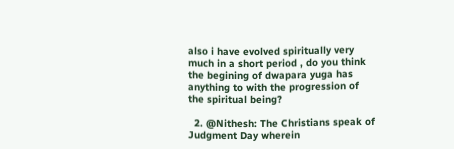also i have evolved spiritually very much in a short period , do you think the begining of dwapara yuga has anything to with the progression of the spiritual being?

  2. @Nithesh: The Christians speak of Judgment Day wherein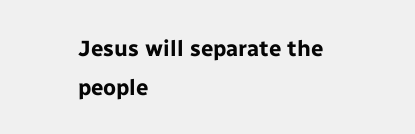Jesus will separate the people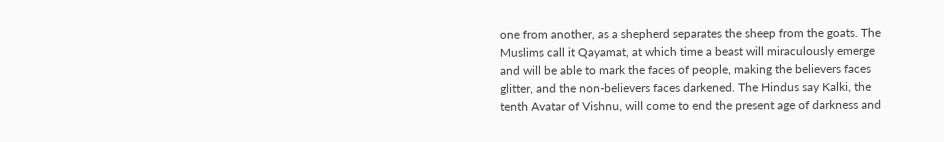one from another, as a shepherd separates the sheep from the goats. The Muslims call it Qayamat, at which time a beast will miraculously emerge and will be able to mark the faces of people, making the believers faces glitter, and the non-believers faces darkened. The Hindus say Kalki, the tenth Avatar of Vishnu, will come to end the present age of darkness and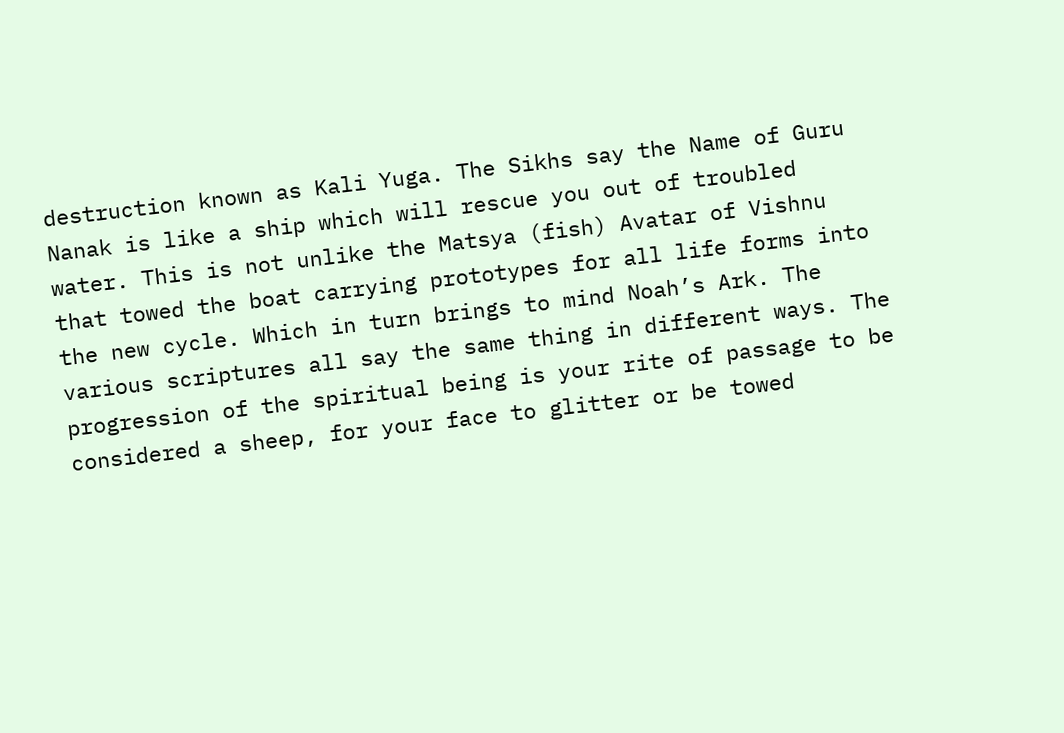destruction known as Kali Yuga. The Sikhs say the Name of Guru Nanak is like a ship which will rescue you out of troubled water. This is not unlike the Matsya (fish) Avatar of Vishnu that towed the boat carrying prototypes for all life forms into the new cycle. Which in turn brings to mind Noah’s Ark. The various scriptures all say the same thing in different ways. The progression of the spiritual being is your rite of passage to be considered a sheep, for your face to glitter or be towed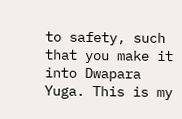to safety, such that you make it into Dwapara Yuga. This is my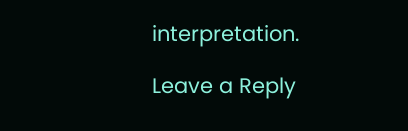interpretation.

Leave a Reply